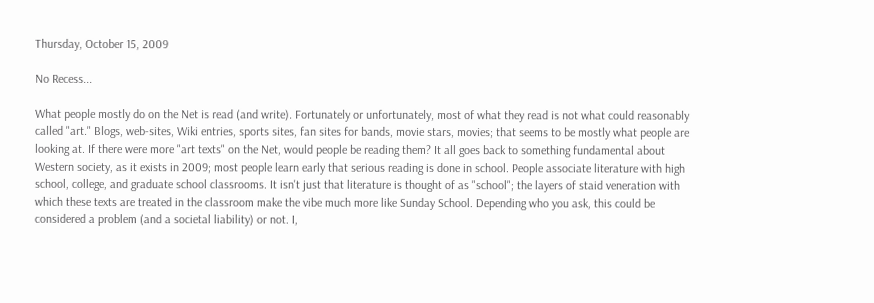Thursday, October 15, 2009

No Recess...

What people mostly do on the Net is read (and write). Fortunately or unfortunately, most of what they read is not what could reasonably called "art." Blogs, web-sites, Wiki entries, sports sites, fan sites for bands, movie stars, movies; that seems to be mostly what people are looking at. If there were more "art texts" on the Net, would people be reading them? It all goes back to something fundamental about Western society, as it exists in 2009; most people learn early that serious reading is done in school. People associate literature with high school, college, and graduate school classrooms. It isn't just that literature is thought of as "school"; the layers of staid veneration with which these texts are treated in the classroom make the vibe much more like Sunday School. Depending who you ask, this could be considered a problem (and a societal liability) or not. I,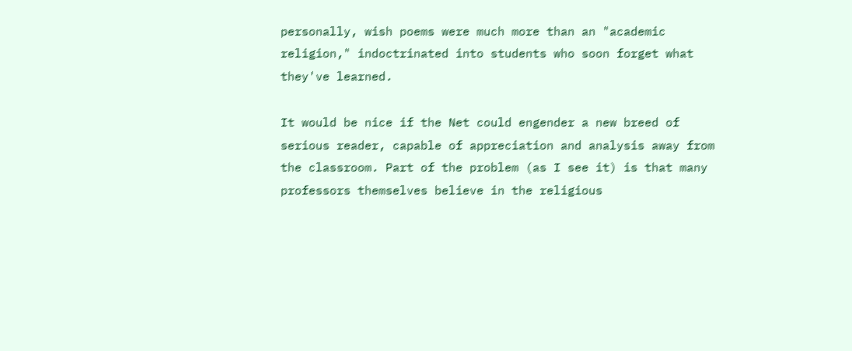personally, wish poems were much more than an "academic religion," indoctrinated into students who soon forget what they've learned.

It would be nice if the Net could engender a new breed of serious reader, capable of appreciation and analysis away from the classroom. Part of the problem (as I see it) is that many professors themselves believe in the religious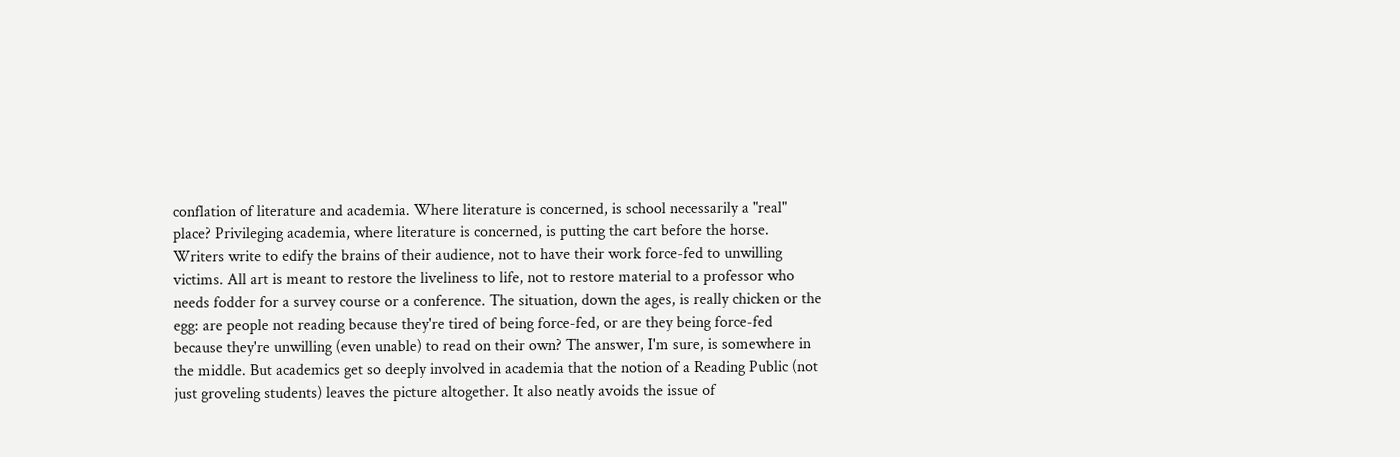conflation of literature and academia. Where literature is concerned, is school necessarily a "real" place? Privileging academia, where literature is concerned, is putting the cart before the horse. Writers write to edify the brains of their audience, not to have their work force-fed to unwilling victims. All art is meant to restore the liveliness to life, not to restore material to a professor who needs fodder for a survey course or a conference. The situation, down the ages, is really chicken or the egg: are people not reading because they're tired of being force-fed, or are they being force-fed because they're unwilling (even unable) to read on their own? The answer, I'm sure, is somewhere in the middle. But academics get so deeply involved in academia that the notion of a Reading Public (not just groveling students) leaves the picture altogether. It also neatly avoids the issue of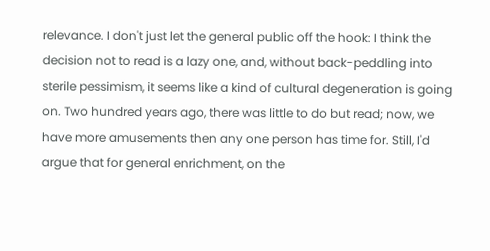relevance. I don't just let the general public off the hook: I think the decision not to read is a lazy one, and, without back-peddling into sterile pessimism, it seems like a kind of cultural degeneration is going on. Two hundred years ago, there was little to do but read; now, we have more amusements then any one person has time for. Still, I'd argue that for general enrichment, on the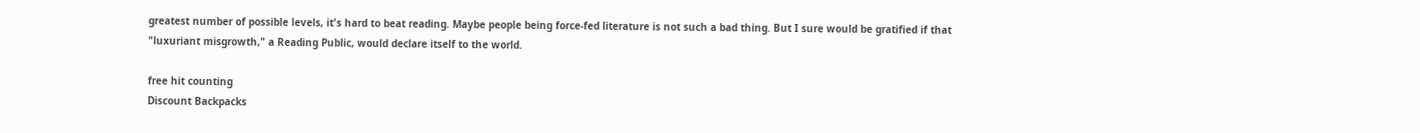greatest number of possible levels, it's hard to beat reading. Maybe people being force-fed literature is not such a bad thing. But I sure would be gratified if that "luxuriant misgrowth," a Reading Public, would declare itself to the world.

free hit counting
Discount Backpacks